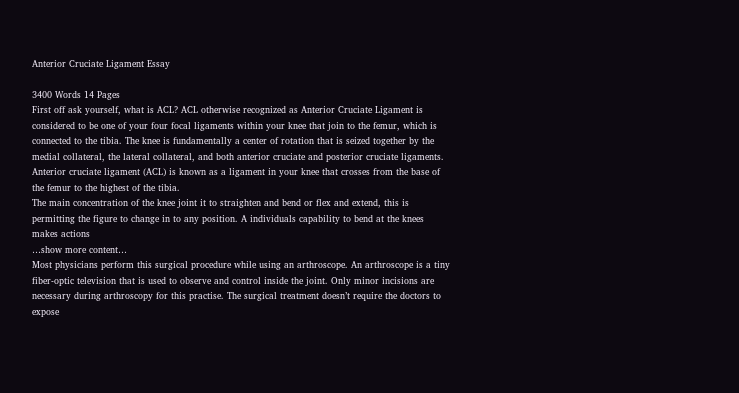Anterior Cruciate Ligament Essay

3400 Words 14 Pages
First off ask yourself, what is ACL? ACL otherwise recognized as Anterior Cruciate Ligament is considered to be one of your four focal ligaments within your knee that join to the femur, which is connected to the tibia. The knee is fundamentally a center of rotation that is seized together by the medial collateral, the lateral collateral, and both anterior cruciate and posterior cruciate ligaments. Anterior cruciate ligament (ACL) is known as a ligament in your knee that crosses from the base of the femur to the highest of the tibia.
The main concentration of the knee joint it to straighten and bend or flex and extend, this is permitting the figure to change in to any position. A individuals capability to bend at the knees makes actions
…show more content…
Most physicians perform this surgical procedure while using an arthroscope. An arthroscope is a tiny fiber-optic television that is used to observe and control inside the joint. Only minor incisions are necessary during arthroscopy for this practise. The surgical treatment doesn’t require the doctors to expose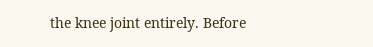the knee joint entirely. Before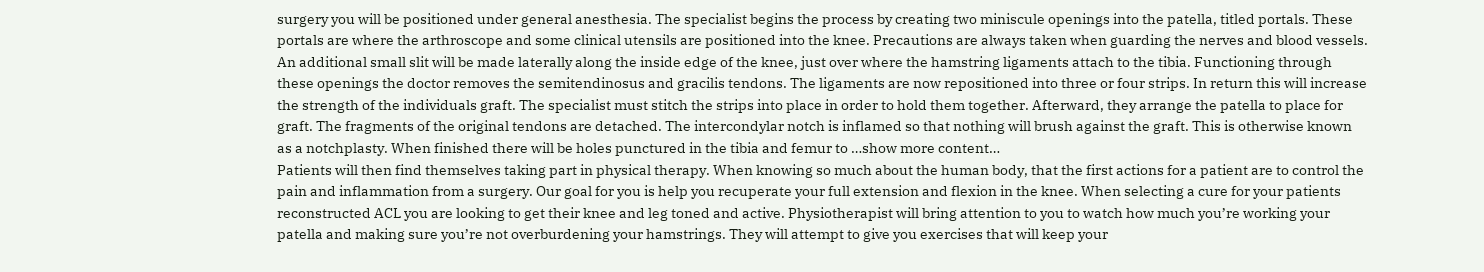surgery you will be positioned under general anesthesia. The specialist begins the process by creating two miniscule openings into the patella, titled portals. These portals are where the arthroscope and some clinical utensils are positioned into the knee. Precautions are always taken when guarding the nerves and blood vessels. An additional small slit will be made laterally along the inside edge of the knee, just over where the hamstring ligaments attach to the tibia. Functioning through these openings the doctor removes the semitendinosus and gracilis tendons. The ligaments are now repositioned into three or four strips. In return this will increase the strength of the individuals graft. The specialist must stitch the strips into place in order to hold them together. Afterward, they arrange the patella to place for graft. The fragments of the original tendons are detached. The intercondylar notch is inflamed so that nothing will brush against the graft. This is otherwise known as a notchplasty. When finished there will be holes punctured in the tibia and femur to …show more content…
Patients will then find themselves taking part in physical therapy. When knowing so much about the human body, that the first actions for a patient are to control the pain and inflammation from a surgery. Our goal for you is help you recuperate your full extension and flexion in the knee. When selecting a cure for your patients reconstructed ACL you are looking to get their knee and leg toned and active. Physiotherapist will bring attention to you to watch how much you’re working your patella and making sure you’re not overburdening your hamstrings. They will attempt to give you exercises that will keep your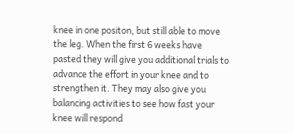knee in one positon, but still able to move the leg. When the first 6 weeks have pasted they will give you additional trials to advance the effort in your knee and to strengthen it. They may also give you balancing activities to see how fast your knee will respond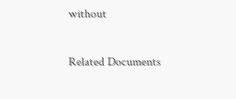without

Related Documents